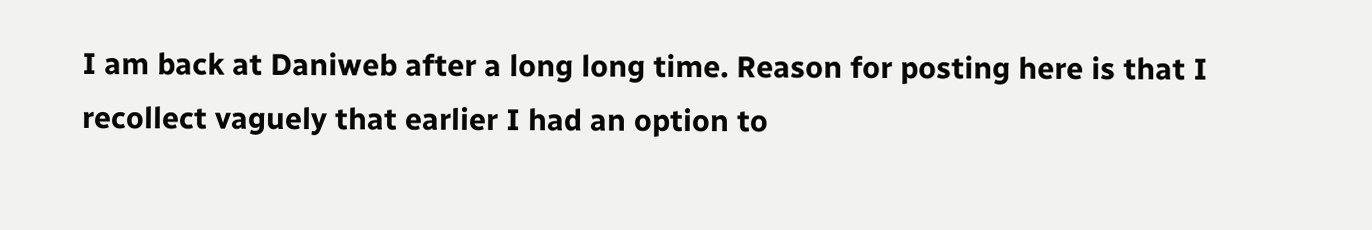I am back at Daniweb after a long long time. Reason for posting here is that I recollect vaguely that earlier I had an option to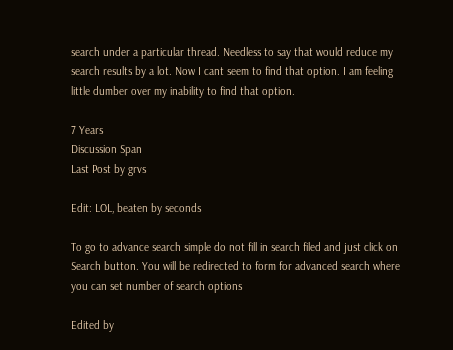search under a particular thread. Needless to say that would reduce my search results by a lot. Now I cant seem to find that option. I am feeling little dumber over my inability to find that option.

7 Years
Discussion Span
Last Post by grvs

Edit: LOL, beaten by seconds

To go to advance search simple do not fill in search filed and just click on Search button. You will be redirected to form for advanced search where you can set number of search options

Edited by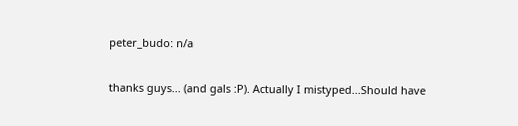peter_budo: n/a


thanks guys... (and gals :P). Actually I mistyped...Should have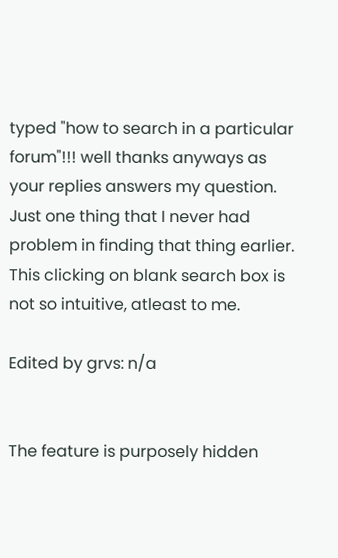typed "how to search in a particular forum"!!! well thanks anyways as your replies answers my question. Just one thing that I never had problem in finding that thing earlier. This clicking on blank search box is not so intuitive, atleast to me.

Edited by grvs: n/a


The feature is purposely hidden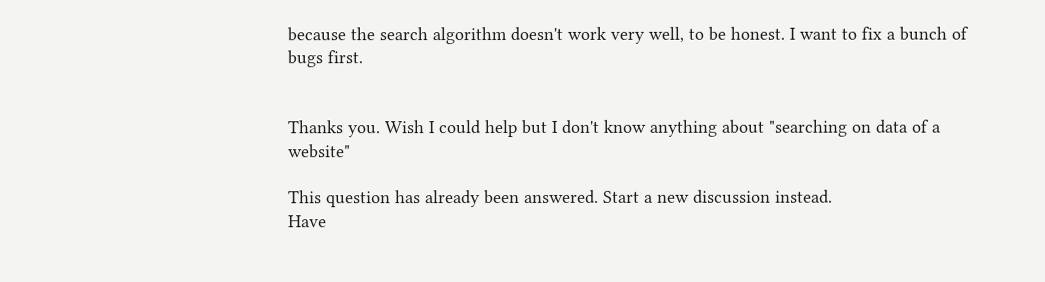because the search algorithm doesn't work very well, to be honest. I want to fix a bunch of bugs first.


Thanks you. Wish I could help but I don't know anything about "searching on data of a website"

This question has already been answered. Start a new discussion instead.
Have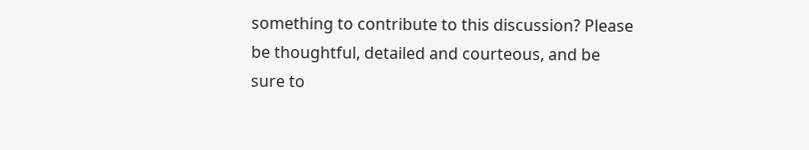something to contribute to this discussion? Please be thoughtful, detailed and courteous, and be sure to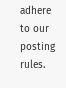adhere to our posting rules.